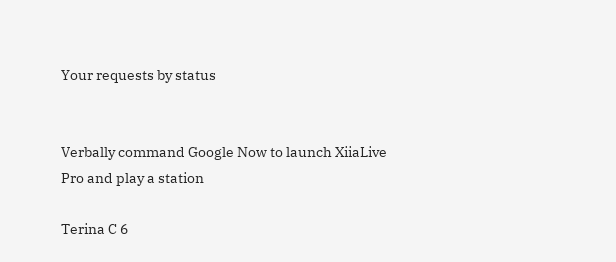Your requests by status


Verbally command Google Now to launch XiiaLive Pro and play a station

Terina C 6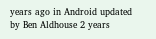years ago in Android updated by Ben Aldhouse 2 years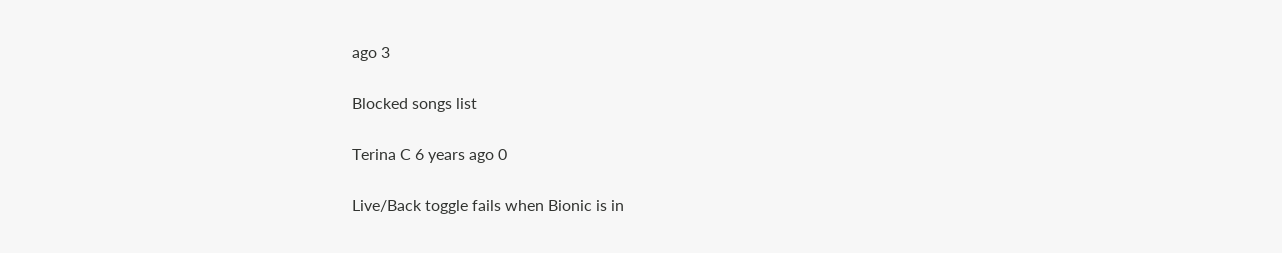ago 3

Blocked songs list

Terina C 6 years ago 0

Live/Back toggle fails when Bionic is in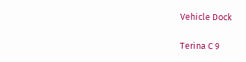Vehicle Dock

Terina C 9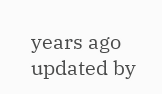years ago updated by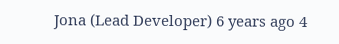Jona (Lead Developer) 6 years ago 4